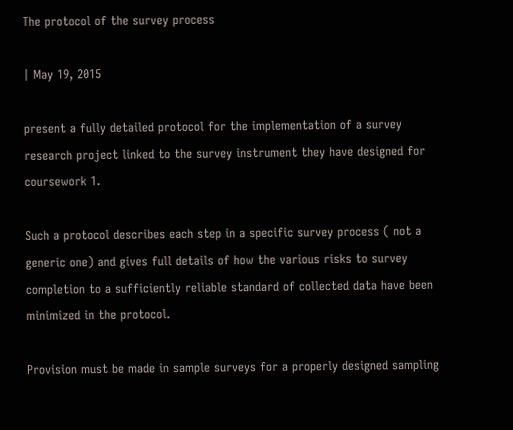The protocol of the survey process

| May 19, 2015

present a fully detailed protocol for the implementation of a survey research project linked to the survey instrument they have designed for coursework 1.

Such a protocol describes each step in a specific survey process ( not a generic one) and gives full details of how the various risks to survey completion to a sufficiently reliable standard of collected data have been minimized in the protocol.

Provision must be made in sample surveys for a properly designed sampling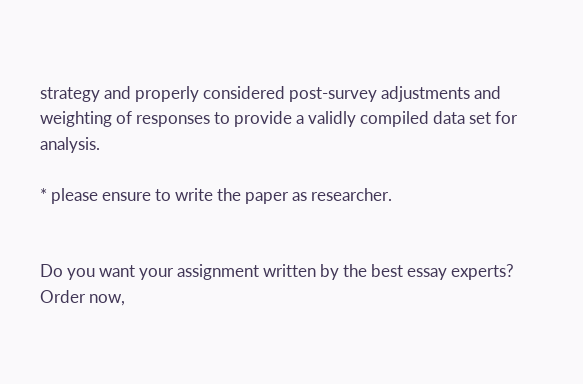strategy and properly considered post-survey adjustments and weighting of responses to provide a validly compiled data set for analysis.

* please ensure to write the paper as researcher.


Do you want your assignment written by the best essay experts? Order now,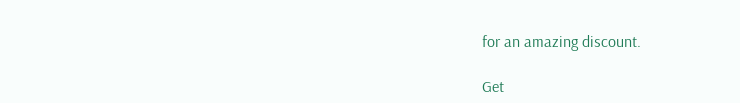for an amazing discount.

Get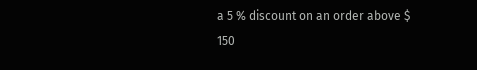a 5 % discount on an order above $ 150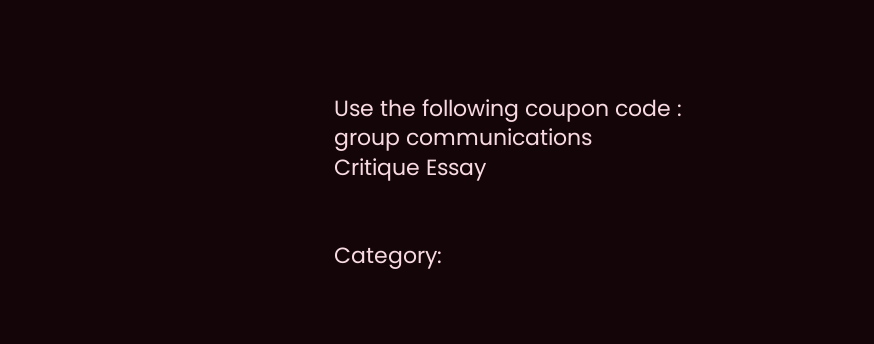Use the following coupon code :
group communications
Critique Essay


Category: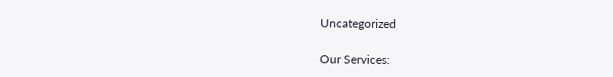Uncategorized

Our Services: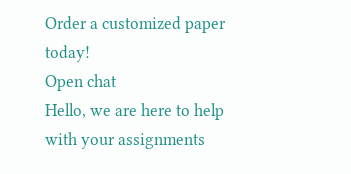Order a customized paper today!
Open chat
Hello, we are here to help with your assignments